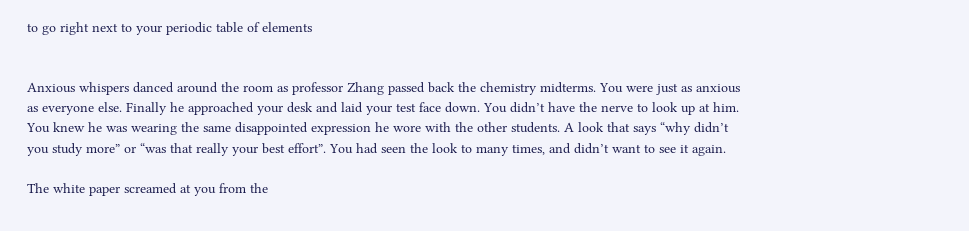to go right next to your periodic table of elements


Anxious whispers danced around the room as professor Zhang passed back the chemistry midterms. You were just as anxious as everyone else. Finally he approached your desk and laid your test face down. You didn’t have the nerve to look up at him. You knew he was wearing the same disappointed expression he wore with the other students. A look that says “why didn’t you study more” or “was that really your best effort”. You had seen the look to many times, and didn’t want to see it again.

The white paper screamed at you from the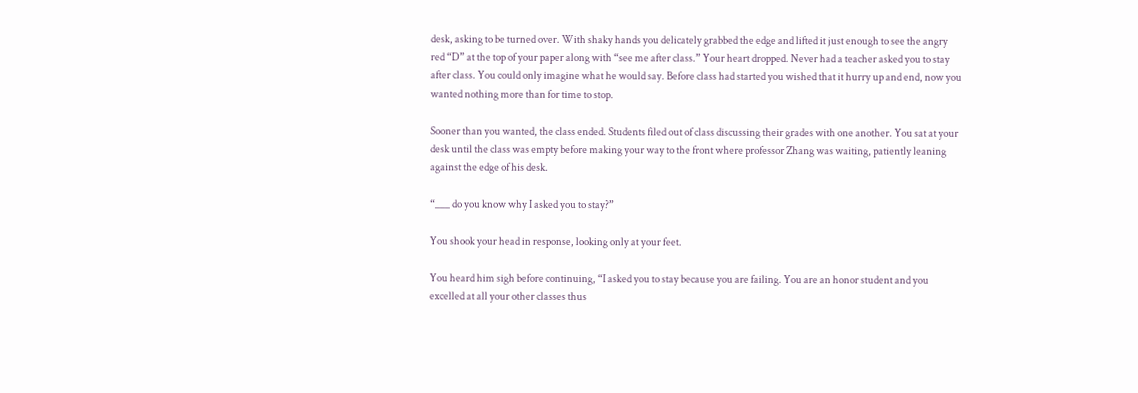desk, asking to be turned over. With shaky hands you delicately grabbed the edge and lifted it just enough to see the angry red “D” at the top of your paper along with “see me after class.” Your heart dropped. Never had a teacher asked you to stay after class. You could only imagine what he would say. Before class had started you wished that it hurry up and end, now you wanted nothing more than for time to stop.

Sooner than you wanted, the class ended. Students filed out of class discussing their grades with one another. You sat at your desk until the class was empty before making your way to the front where professor Zhang was waiting, patiently leaning against the edge of his desk.

“___ do you know why I asked you to stay?”

You shook your head in response, looking only at your feet.

You heard him sigh before continuing, “I asked you to stay because you are failing. You are an honor student and you excelled at all your other classes thus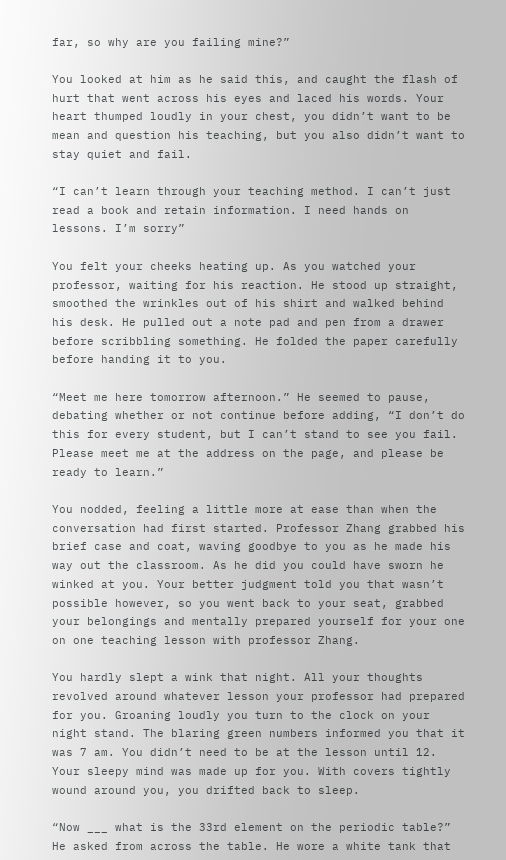far, so why are you failing mine?”

You looked at him as he said this, and caught the flash of hurt that went across his eyes and laced his words. Your heart thumped loudly in your chest, you didn’t want to be mean and question his teaching, but you also didn’t want to stay quiet and fail.

“I can’t learn through your teaching method. I can’t just read a book and retain information. I need hands on lessons. I’m sorry”

You felt your cheeks heating up. As you watched your professor, waiting for his reaction. He stood up straight, smoothed the wrinkles out of his shirt and walked behind his desk. He pulled out a note pad and pen from a drawer before scribbling something. He folded the paper carefully before handing it to you.

“Meet me here tomorrow afternoon.” He seemed to pause, debating whether or not continue before adding, “I don’t do this for every student, but I can’t stand to see you fail. Please meet me at the address on the page, and please be ready to learn.”

You nodded, feeling a little more at ease than when the conversation had first started. Professor Zhang grabbed his brief case and coat, waving goodbye to you as he made his way out the classroom. As he did you could have sworn he winked at you. Your better judgment told you that wasn’t possible however, so you went back to your seat, grabbed your belongings and mentally prepared yourself for your one on one teaching lesson with professor Zhang.

You hardly slept a wink that night. All your thoughts revolved around whatever lesson your professor had prepared for you. Groaning loudly you turn to the clock on your night stand. The blaring green numbers informed you that it was 7 am. You didn’t need to be at the lesson until 12. Your sleepy mind was made up for you. With covers tightly wound around you, you drifted back to sleep.

“Now ___ what is the 33rd element on the periodic table?” He asked from across the table. He wore a white tank that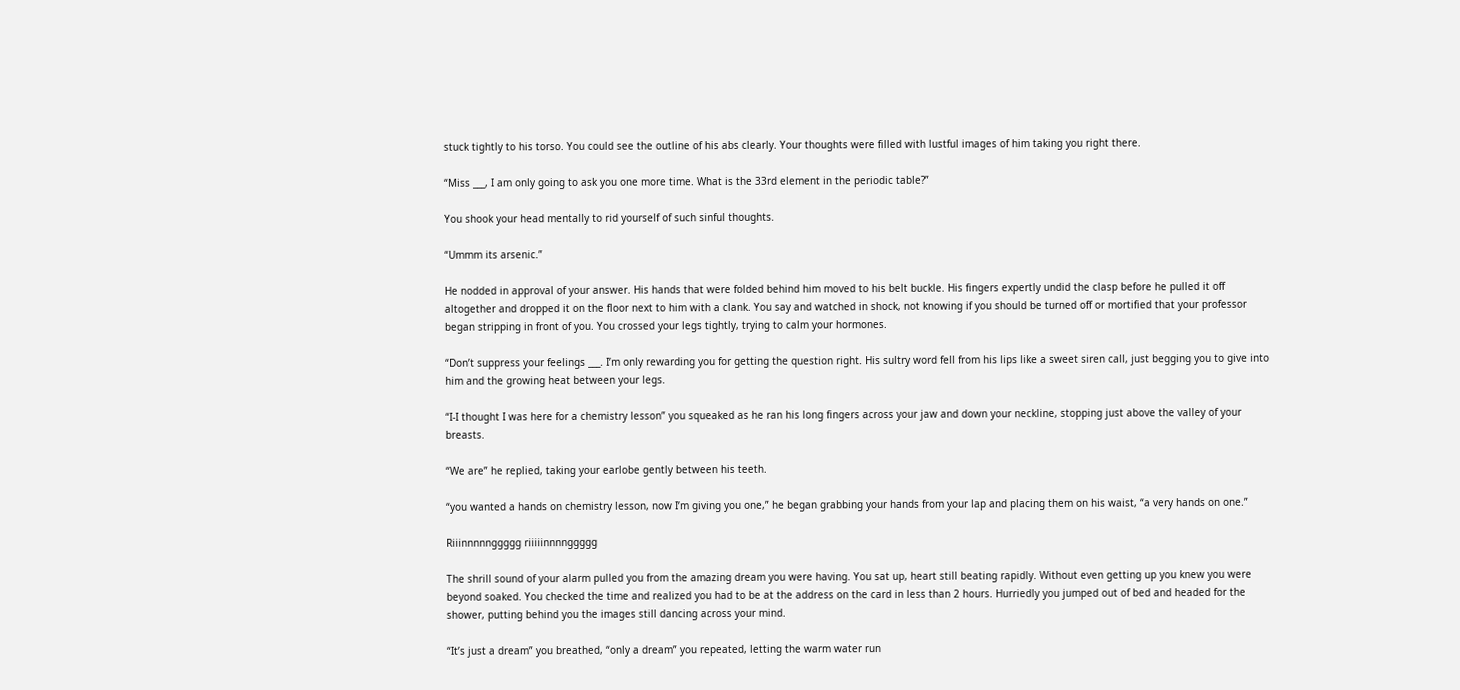stuck tightly to his torso. You could see the outline of his abs clearly. Your thoughts were filled with lustful images of him taking you right there.

“Miss ___, I am only going to ask you one more time. What is the 33rd element in the periodic table?”

You shook your head mentally to rid yourself of such sinful thoughts.

“Ummm its arsenic.”

He nodded in approval of your answer. His hands that were folded behind him moved to his belt buckle. His fingers expertly undid the clasp before he pulled it off altogether and dropped it on the floor next to him with a clank. You say and watched in shock, not knowing if you should be turned off or mortified that your professor began stripping in front of you. You crossed your legs tightly, trying to calm your hormones.

“Don’t suppress your feelings ___. I’m only rewarding you for getting the question right. His sultry word fell from his lips like a sweet siren call, just begging you to give into him and the growing heat between your legs.

“I-I thought I was here for a chemistry lesson” you squeaked as he ran his long fingers across your jaw and down your neckline, stopping just above the valley of your breasts.

“We are” he replied, taking your earlobe gently between his teeth.

“you wanted a hands on chemistry lesson, now I’m giving you one,” he began grabbing your hands from your lap and placing them on his waist, “a very hands on one.”

Riiinnnnnggggg riiiiinnnnggggg

The shrill sound of your alarm pulled you from the amazing dream you were having. You sat up, heart still beating rapidly. Without even getting up you knew you were beyond soaked. You checked the time and realized you had to be at the address on the card in less than 2 hours. Hurriedly you jumped out of bed and headed for the shower, putting behind you the images still dancing across your mind.

“It’s just a dream” you breathed, “only a dream” you repeated, letting the warm water run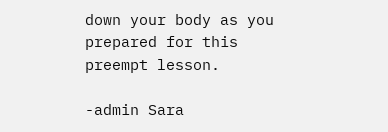down your body as you prepared for this preempt lesson.

-admin Sara